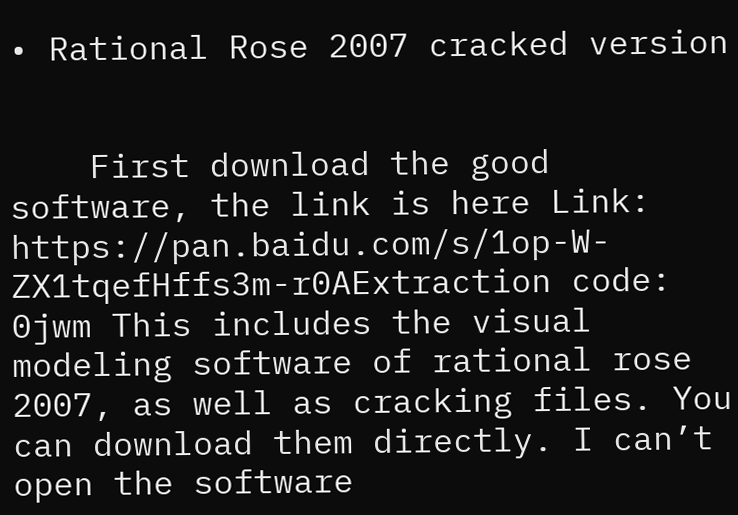• Rational Rose 2007 cracked version


    First download the good software, the link is here Link: https://pan.baidu.com/s/1op-W-ZX1tqefHffs3m-r0AExtraction code: 0jwm This includes the visual modeling software of rational rose 2007, as well as cracking files. You can download them directly. I can’t open the software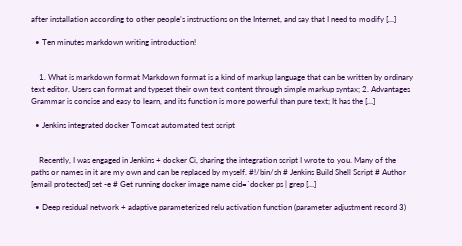after installation according to other people’s instructions on the Internet, and say that I need to modify […]

  • Ten minutes markdown writing introduction!


    1. What is markdown format Markdown format is a kind of markup language that can be written by ordinary text editor. Users can format and typeset their own text content through simple markup syntax; 2. Advantages Grammar is concise and easy to learn, and its function is more powerful than pure text; It has the […]

  • Jenkins integrated docker Tomcat automated test script


    Recently, I was engaged in Jenkins + docker Ci, sharing the integration script I wrote to you. Many of the paths or names in it are my own and can be replaced by myself. #!/bin/sh # Jenkins Build Shell Script # Author [email protected] set -e # Get running docker image name cid=`docker ps | grep […]

  • Deep residual network + adaptive parameterized relu activation function (parameter adjustment record 3)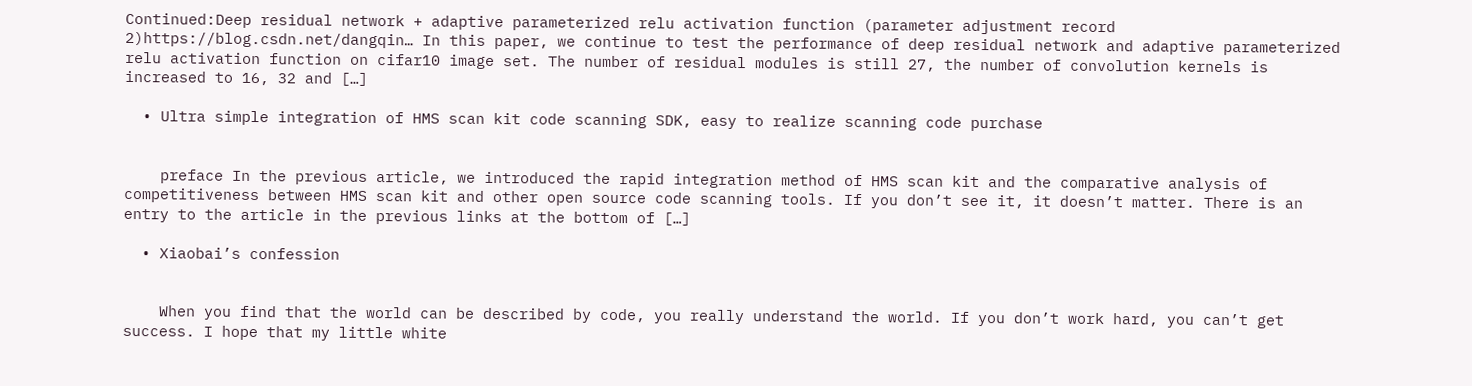Continued:Deep residual network + adaptive parameterized relu activation function (parameter adjustment record 2)https://blog.csdn.net/dangqin… In this paper, we continue to test the performance of deep residual network and adaptive parameterized relu activation function on cifar10 image set. The number of residual modules is still 27, the number of convolution kernels is increased to 16, 32 and […]

  • Ultra simple integration of HMS scan kit code scanning SDK, easy to realize scanning code purchase


    preface In the previous article, we introduced the rapid integration method of HMS scan kit and the comparative analysis of competitiveness between HMS scan kit and other open source code scanning tools. If you don’t see it, it doesn’t matter. There is an entry to the article in the previous links at the bottom of […]

  • Xiaobai’s confession


    When you find that the world can be described by code, you really understand the world. If you don’t work hard, you can’t get success. I hope that my little white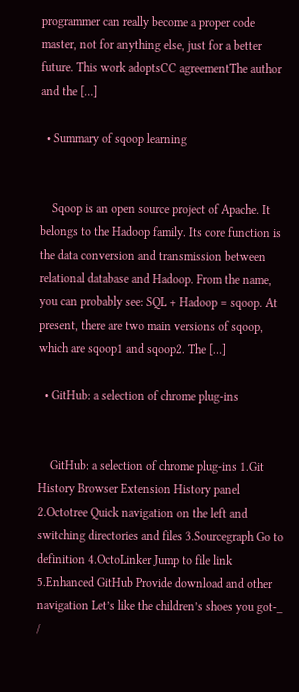programmer can really become a proper code master, not for anything else, just for a better future. This work adoptsCC agreementThe author and the […]

  • Summary of sqoop learning


    Sqoop is an open source project of Apache. It belongs to the Hadoop family. Its core function is the data conversion and transmission between relational database and Hadoop. From the name, you can probably see: SQL + Hadoop = sqoop. At present, there are two main versions of sqoop, which are sqoop1 and sqoop2. The […]

  • GitHub: a selection of chrome plug-ins


    GitHub: a selection of chrome plug-ins 1.Git History Browser Extension History panel 2.Octotree Quick navigation on the left and switching directories and files 3.Sourcegraph Go to definition 4.OctoLinker Jump to file link 5.Enhanced GitHub Provide download and other navigation Let’s like the children’s shoes you got-_ /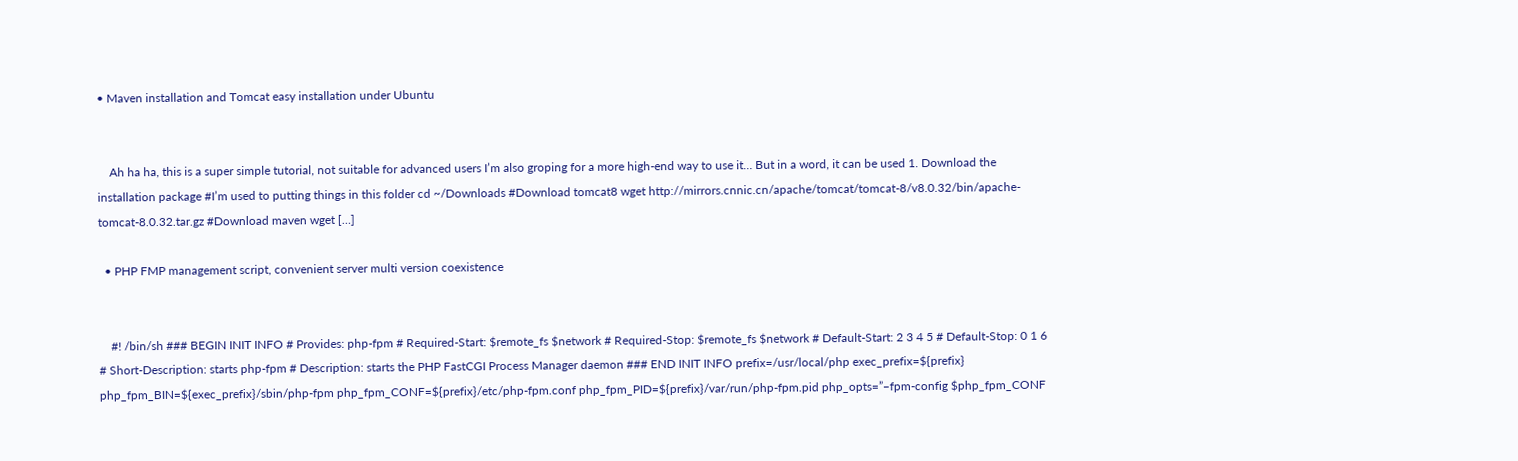• Maven installation and Tomcat easy installation under Ubuntu


    Ah ha ha, this is a super simple tutorial, not suitable for advanced users I’m also groping for a more high-end way to use it… But in a word, it can be used 1. Download the installation package #I’m used to putting things in this folder cd ~/Downloads #Download tomcat8 wget http://mirrors.cnnic.cn/apache/tomcat/tomcat-8/v8.0.32/bin/apache-tomcat-8.0.32.tar.gz #Download maven wget […]

  • PHP FMP management script, convenient server multi version coexistence


    #! /bin/sh ### BEGIN INIT INFO # Provides: php-fpm # Required-Start: $remote_fs $network # Required-Stop: $remote_fs $network # Default-Start: 2 3 4 5 # Default-Stop: 0 1 6 # Short-Description: starts php-fpm # Description: starts the PHP FastCGI Process Manager daemon ### END INIT INFO prefix=/usr/local/php exec_prefix=${prefix} php_fpm_BIN=${exec_prefix}/sbin/php-fpm php_fpm_CONF=${prefix}/etc/php-fpm.conf php_fpm_PID=${prefix}/var/run/php-fpm.pid php_opts=”–fpm-config $php_fpm_CONF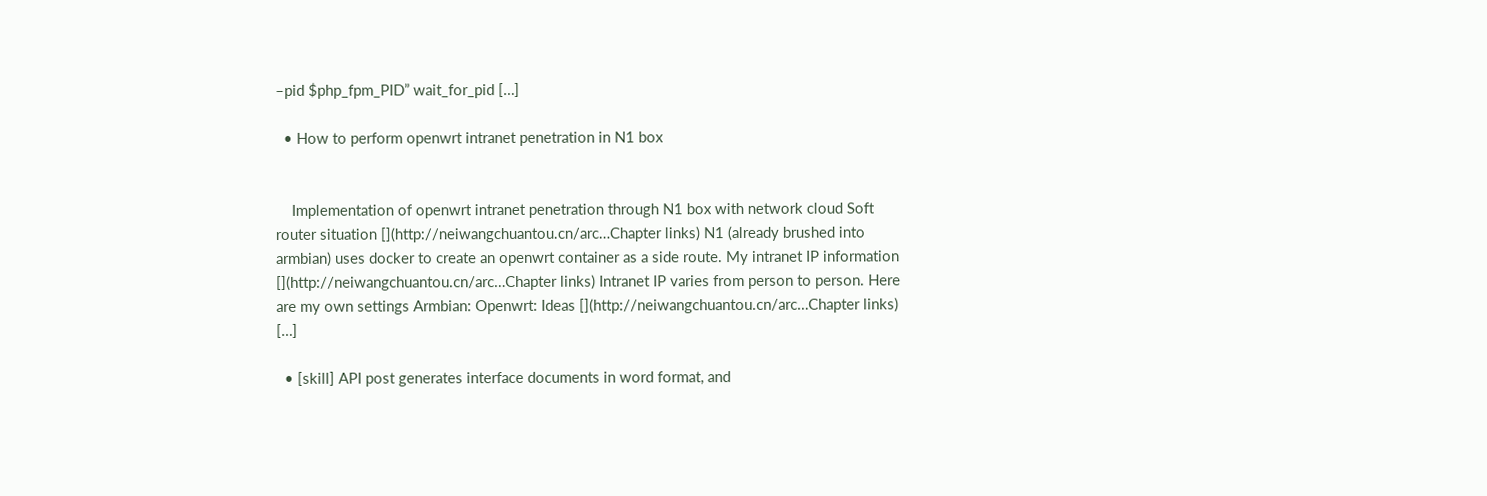–pid $php_fpm_PID” wait_for_pid […]

  • How to perform openwrt intranet penetration in N1 box


    Implementation of openwrt intranet penetration through N1 box with network cloud Soft router situation [](http://neiwangchuantou.cn/arc…Chapter links) N1 (already brushed into armbian) uses docker to create an openwrt container as a side route. My intranet IP information [](http://neiwangchuantou.cn/arc…Chapter links) Intranet IP varies from person to person. Here are my own settings Armbian: Openwrt: Ideas [](http://neiwangchuantou.cn/arc…Chapter links) […]

  • [skill] API post generates interface documents in word format, and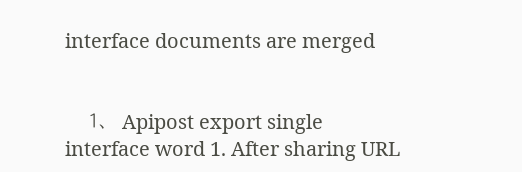interface documents are merged


    1、 Apipost export single interface word 1. After sharing URL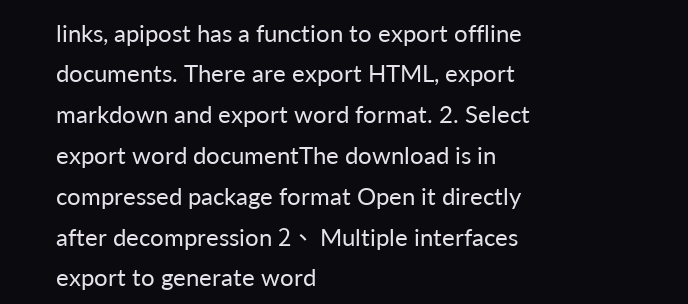links, apipost has a function to export offline documents. There are export HTML, export markdown and export word format. 2. Select export word documentThe download is in compressed package format Open it directly after decompression 2、 Multiple interfaces export to generate word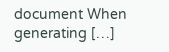document When generating […]